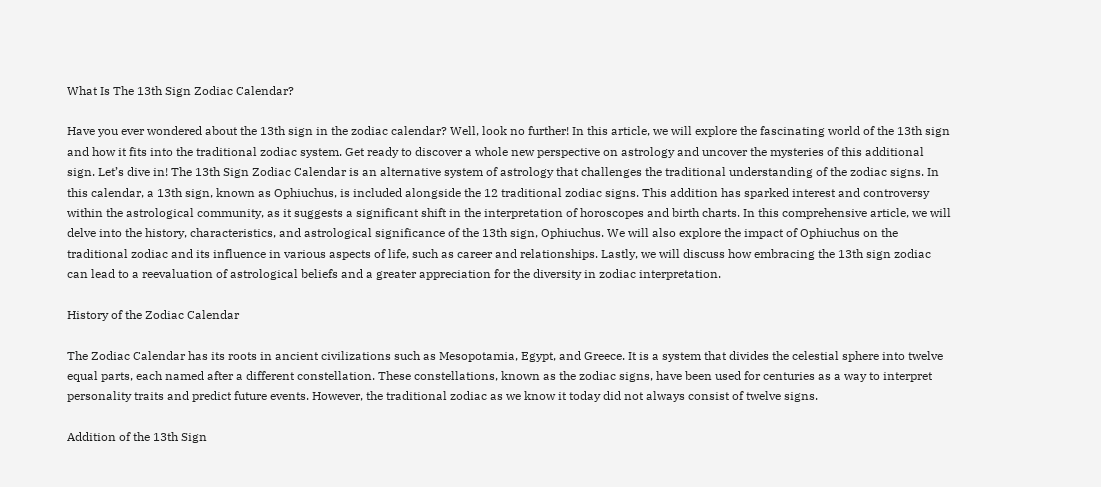What Is The 13th Sign Zodiac Calendar?

Have you ever wondered about the 13th sign in the zodiac calendar? Well, look no further! In this article, we will explore the fascinating world of the 13th sign and how it fits into the traditional zodiac system. Get ready to discover a whole new perspective on astrology and uncover the mysteries of this additional sign. Let’s dive in! The 13th Sign Zodiac Calendar is an alternative system of astrology that challenges the traditional understanding of the zodiac signs. In this calendar, a 13th sign, known as Ophiuchus, is included alongside the 12 traditional zodiac signs. This addition has sparked interest and controversy within the astrological community, as it suggests a significant shift in the interpretation of horoscopes and birth charts. In this comprehensive article, we will delve into the history, characteristics, and astrological significance of the 13th sign, Ophiuchus. We will also explore the impact of Ophiuchus on the traditional zodiac and its influence in various aspects of life, such as career and relationships. Lastly, we will discuss how embracing the 13th sign zodiac can lead to a reevaluation of astrological beliefs and a greater appreciation for the diversity in zodiac interpretation.

History of the Zodiac Calendar

The Zodiac Calendar has its roots in ancient civilizations such as Mesopotamia, Egypt, and Greece. It is a system that divides the celestial sphere into twelve equal parts, each named after a different constellation. These constellations, known as the zodiac signs, have been used for centuries as a way to interpret personality traits and predict future events. However, the traditional zodiac as we know it today did not always consist of twelve signs.

Addition of the 13th Sign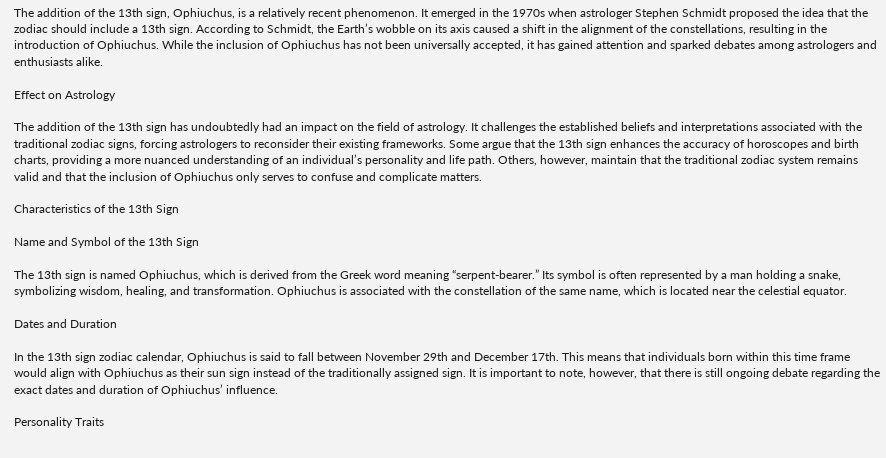The addition of the 13th sign, Ophiuchus, is a relatively recent phenomenon. It emerged in the 1970s when astrologer Stephen Schmidt proposed the idea that the zodiac should include a 13th sign. According to Schmidt, the Earth’s wobble on its axis caused a shift in the alignment of the constellations, resulting in the introduction of Ophiuchus. While the inclusion of Ophiuchus has not been universally accepted, it has gained attention and sparked debates among astrologers and enthusiasts alike.

Effect on Astrology

The addition of the 13th sign has undoubtedly had an impact on the field of astrology. It challenges the established beliefs and interpretations associated with the traditional zodiac signs, forcing astrologers to reconsider their existing frameworks. Some argue that the 13th sign enhances the accuracy of horoscopes and birth charts, providing a more nuanced understanding of an individual’s personality and life path. Others, however, maintain that the traditional zodiac system remains valid and that the inclusion of Ophiuchus only serves to confuse and complicate matters.

Characteristics of the 13th Sign

Name and Symbol of the 13th Sign

The 13th sign is named Ophiuchus, which is derived from the Greek word meaning “serpent-bearer.” Its symbol is often represented by a man holding a snake, symbolizing wisdom, healing, and transformation. Ophiuchus is associated with the constellation of the same name, which is located near the celestial equator.

Dates and Duration

In the 13th sign zodiac calendar, Ophiuchus is said to fall between November 29th and December 17th. This means that individuals born within this time frame would align with Ophiuchus as their sun sign instead of the traditionally assigned sign. It is important to note, however, that there is still ongoing debate regarding the exact dates and duration of Ophiuchus’ influence.

Personality Traits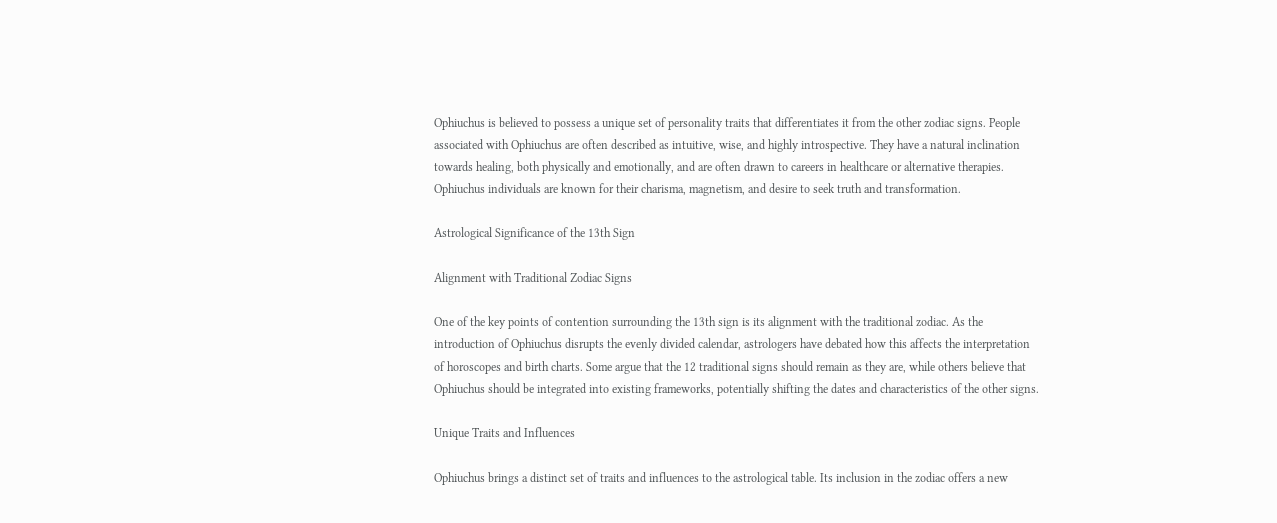Ophiuchus is believed to possess a unique set of personality traits that differentiates it from the other zodiac signs. People associated with Ophiuchus are often described as intuitive, wise, and highly introspective. They have a natural inclination towards healing, both physically and emotionally, and are often drawn to careers in healthcare or alternative therapies. Ophiuchus individuals are known for their charisma, magnetism, and desire to seek truth and transformation.

Astrological Significance of the 13th Sign

Alignment with Traditional Zodiac Signs

One of the key points of contention surrounding the 13th sign is its alignment with the traditional zodiac. As the introduction of Ophiuchus disrupts the evenly divided calendar, astrologers have debated how this affects the interpretation of horoscopes and birth charts. Some argue that the 12 traditional signs should remain as they are, while others believe that Ophiuchus should be integrated into existing frameworks, potentially shifting the dates and characteristics of the other signs.

Unique Traits and Influences

Ophiuchus brings a distinct set of traits and influences to the astrological table. Its inclusion in the zodiac offers a new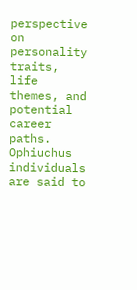perspective on personality traits, life themes, and potential career paths. Ophiuchus individuals are said to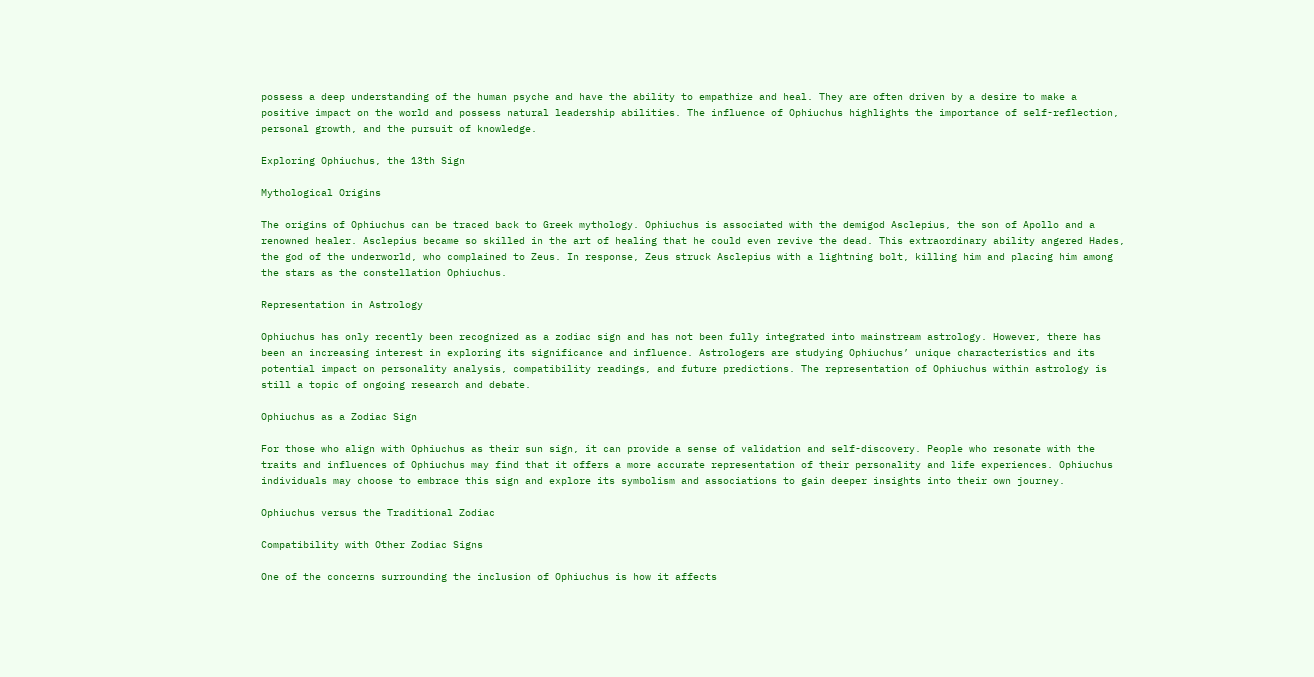possess a deep understanding of the human psyche and have the ability to empathize and heal. They are often driven by a desire to make a positive impact on the world and possess natural leadership abilities. The influence of Ophiuchus highlights the importance of self-reflection, personal growth, and the pursuit of knowledge.

Exploring Ophiuchus, the 13th Sign

Mythological Origins

The origins of Ophiuchus can be traced back to Greek mythology. Ophiuchus is associated with the demigod Asclepius, the son of Apollo and a renowned healer. Asclepius became so skilled in the art of healing that he could even revive the dead. This extraordinary ability angered Hades, the god of the underworld, who complained to Zeus. In response, Zeus struck Asclepius with a lightning bolt, killing him and placing him among the stars as the constellation Ophiuchus.

Representation in Astrology

Ophiuchus has only recently been recognized as a zodiac sign and has not been fully integrated into mainstream astrology. However, there has been an increasing interest in exploring its significance and influence. Astrologers are studying Ophiuchus’ unique characteristics and its potential impact on personality analysis, compatibility readings, and future predictions. The representation of Ophiuchus within astrology is still a topic of ongoing research and debate.

Ophiuchus as a Zodiac Sign

For those who align with Ophiuchus as their sun sign, it can provide a sense of validation and self-discovery. People who resonate with the traits and influences of Ophiuchus may find that it offers a more accurate representation of their personality and life experiences. Ophiuchus individuals may choose to embrace this sign and explore its symbolism and associations to gain deeper insights into their own journey.

Ophiuchus versus the Traditional Zodiac

Compatibility with Other Zodiac Signs

One of the concerns surrounding the inclusion of Ophiuchus is how it affects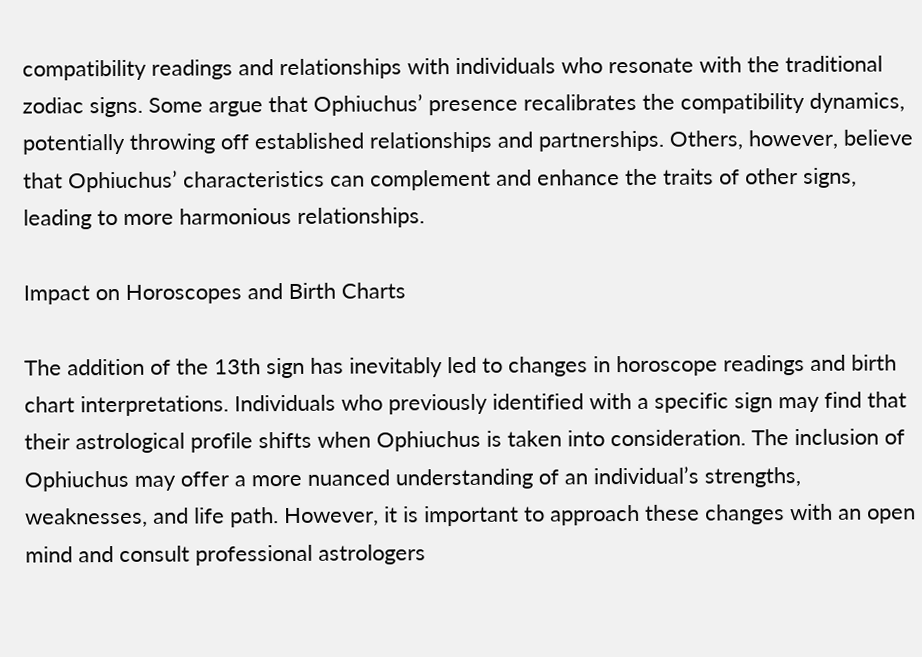compatibility readings and relationships with individuals who resonate with the traditional zodiac signs. Some argue that Ophiuchus’ presence recalibrates the compatibility dynamics, potentially throwing off established relationships and partnerships. Others, however, believe that Ophiuchus’ characteristics can complement and enhance the traits of other signs, leading to more harmonious relationships.

Impact on Horoscopes and Birth Charts

The addition of the 13th sign has inevitably led to changes in horoscope readings and birth chart interpretations. Individuals who previously identified with a specific sign may find that their astrological profile shifts when Ophiuchus is taken into consideration. The inclusion of Ophiuchus may offer a more nuanced understanding of an individual’s strengths, weaknesses, and life path. However, it is important to approach these changes with an open mind and consult professional astrologers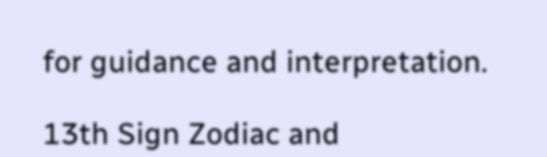for guidance and interpretation.

13th Sign Zodiac and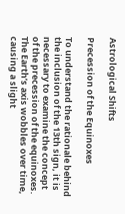Astrological Shifts

Precession of the Equinoxes

To understand the rationale behind the inclusion of the 13th sign, it is necessary to examine the concept of the precession of the equinoxes. The Earth’s axis wobbles over time, causing a slight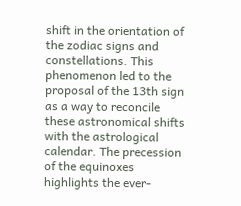shift in the orientation of the zodiac signs and constellations. This phenomenon led to the proposal of the 13th sign as a way to reconcile these astronomical shifts with the astrological calendar. The precession of the equinoxes highlights the ever-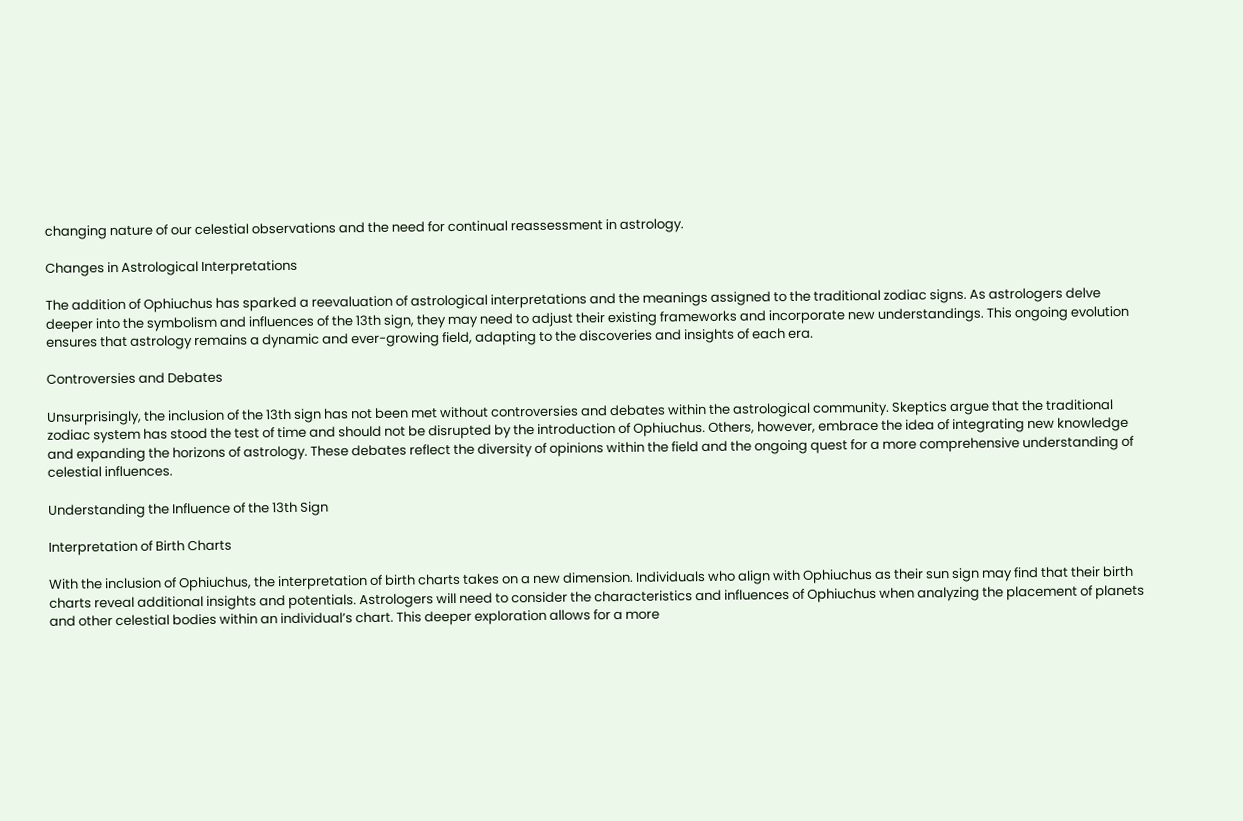changing nature of our celestial observations and the need for continual reassessment in astrology.

Changes in Astrological Interpretations

The addition of Ophiuchus has sparked a reevaluation of astrological interpretations and the meanings assigned to the traditional zodiac signs. As astrologers delve deeper into the symbolism and influences of the 13th sign, they may need to adjust their existing frameworks and incorporate new understandings. This ongoing evolution ensures that astrology remains a dynamic and ever-growing field, adapting to the discoveries and insights of each era.

Controversies and Debates

Unsurprisingly, the inclusion of the 13th sign has not been met without controversies and debates within the astrological community. Skeptics argue that the traditional zodiac system has stood the test of time and should not be disrupted by the introduction of Ophiuchus. Others, however, embrace the idea of integrating new knowledge and expanding the horizons of astrology. These debates reflect the diversity of opinions within the field and the ongoing quest for a more comprehensive understanding of celestial influences.

Understanding the Influence of the 13th Sign

Interpretation of Birth Charts

With the inclusion of Ophiuchus, the interpretation of birth charts takes on a new dimension. Individuals who align with Ophiuchus as their sun sign may find that their birth charts reveal additional insights and potentials. Astrologers will need to consider the characteristics and influences of Ophiuchus when analyzing the placement of planets and other celestial bodies within an individual’s chart. This deeper exploration allows for a more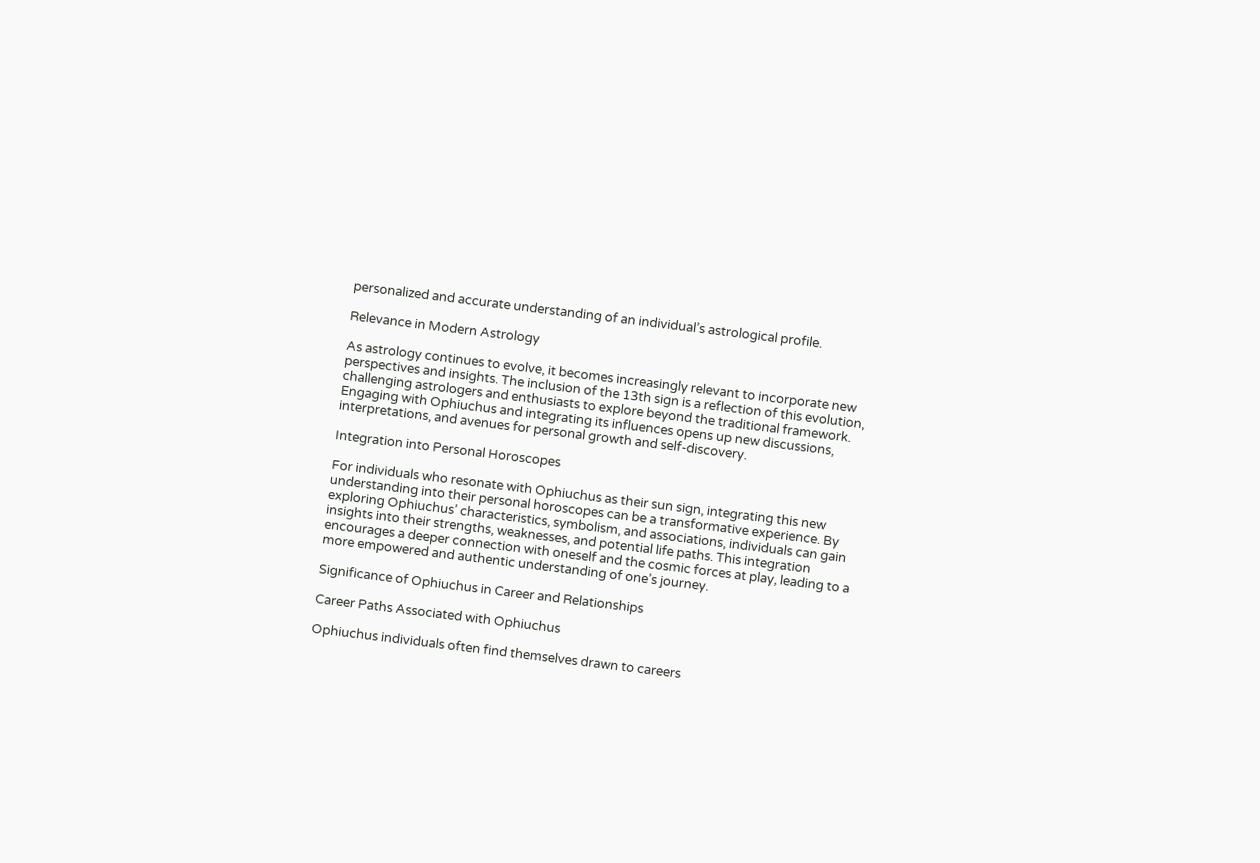personalized and accurate understanding of an individual’s astrological profile.

Relevance in Modern Astrology

As astrology continues to evolve, it becomes increasingly relevant to incorporate new perspectives and insights. The inclusion of the 13th sign is a reflection of this evolution, challenging astrologers and enthusiasts to explore beyond the traditional framework. Engaging with Ophiuchus and integrating its influences opens up new discussions, interpretations, and avenues for personal growth and self-discovery.

Integration into Personal Horoscopes

For individuals who resonate with Ophiuchus as their sun sign, integrating this new understanding into their personal horoscopes can be a transformative experience. By exploring Ophiuchus’ characteristics, symbolism, and associations, individuals can gain insights into their strengths, weaknesses, and potential life paths. This integration encourages a deeper connection with oneself and the cosmic forces at play, leading to a more empowered and authentic understanding of one’s journey.

Significance of Ophiuchus in Career and Relationships

Career Paths Associated with Ophiuchus

Ophiuchus individuals often find themselves drawn to careers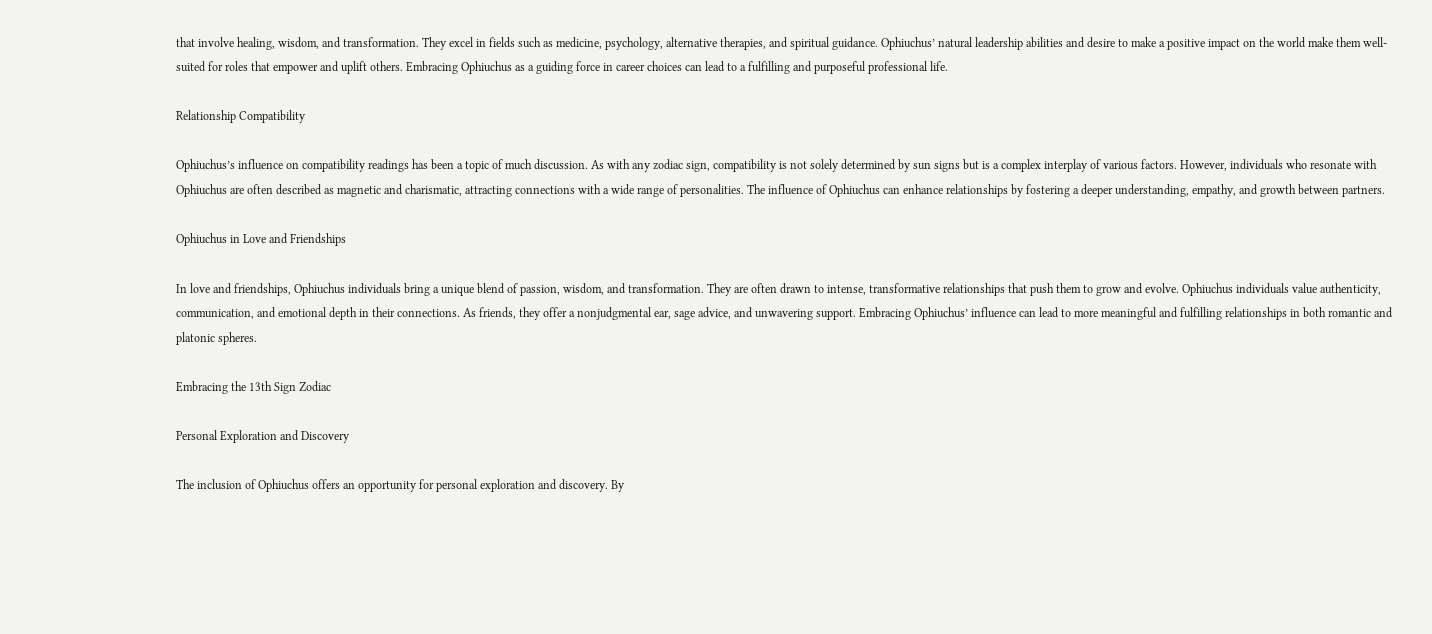that involve healing, wisdom, and transformation. They excel in fields such as medicine, psychology, alternative therapies, and spiritual guidance. Ophiuchus’ natural leadership abilities and desire to make a positive impact on the world make them well-suited for roles that empower and uplift others. Embracing Ophiuchus as a guiding force in career choices can lead to a fulfilling and purposeful professional life.

Relationship Compatibility

Ophiuchus’s influence on compatibility readings has been a topic of much discussion. As with any zodiac sign, compatibility is not solely determined by sun signs but is a complex interplay of various factors. However, individuals who resonate with Ophiuchus are often described as magnetic and charismatic, attracting connections with a wide range of personalities. The influence of Ophiuchus can enhance relationships by fostering a deeper understanding, empathy, and growth between partners.

Ophiuchus in Love and Friendships

In love and friendships, Ophiuchus individuals bring a unique blend of passion, wisdom, and transformation. They are often drawn to intense, transformative relationships that push them to grow and evolve. Ophiuchus individuals value authenticity, communication, and emotional depth in their connections. As friends, they offer a nonjudgmental ear, sage advice, and unwavering support. Embracing Ophiuchus’ influence can lead to more meaningful and fulfilling relationships in both romantic and platonic spheres.

Embracing the 13th Sign Zodiac

Personal Exploration and Discovery

The inclusion of Ophiuchus offers an opportunity for personal exploration and discovery. By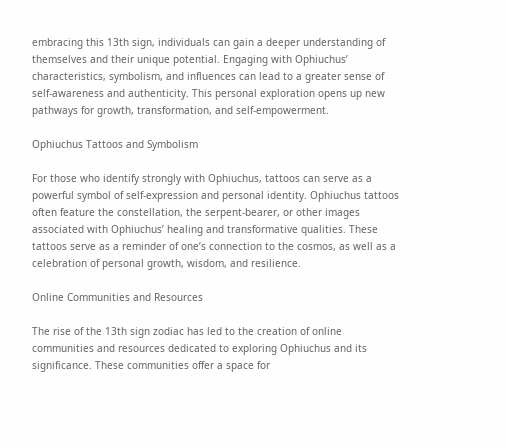embracing this 13th sign, individuals can gain a deeper understanding of themselves and their unique potential. Engaging with Ophiuchus’ characteristics, symbolism, and influences can lead to a greater sense of self-awareness and authenticity. This personal exploration opens up new pathways for growth, transformation, and self-empowerment.

Ophiuchus Tattoos and Symbolism

For those who identify strongly with Ophiuchus, tattoos can serve as a powerful symbol of self-expression and personal identity. Ophiuchus tattoos often feature the constellation, the serpent-bearer, or other images associated with Ophiuchus’ healing and transformative qualities. These tattoos serve as a reminder of one’s connection to the cosmos, as well as a celebration of personal growth, wisdom, and resilience.

Online Communities and Resources

The rise of the 13th sign zodiac has led to the creation of online communities and resources dedicated to exploring Ophiuchus and its significance. These communities offer a space for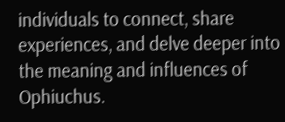individuals to connect, share experiences, and delve deeper into the meaning and influences of Ophiuchus.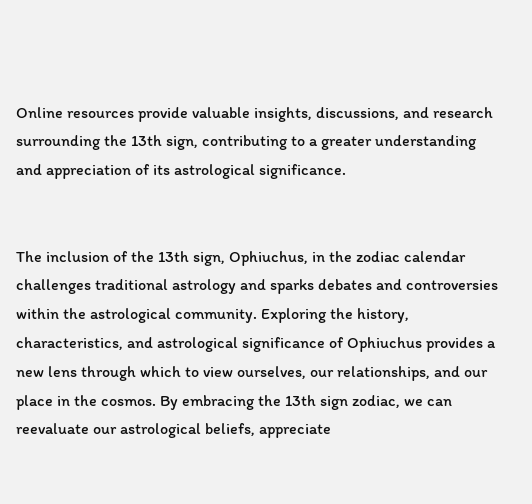Online resources provide valuable insights, discussions, and research surrounding the 13th sign, contributing to a greater understanding and appreciation of its astrological significance.


The inclusion of the 13th sign, Ophiuchus, in the zodiac calendar challenges traditional astrology and sparks debates and controversies within the astrological community. Exploring the history, characteristics, and astrological significance of Ophiuchus provides a new lens through which to view ourselves, our relationships, and our place in the cosmos. By embracing the 13th sign zodiac, we can reevaluate our astrological beliefs, appreciate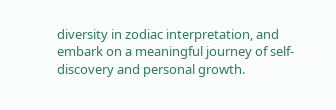diversity in zodiac interpretation, and embark on a meaningful journey of self-discovery and personal growth.